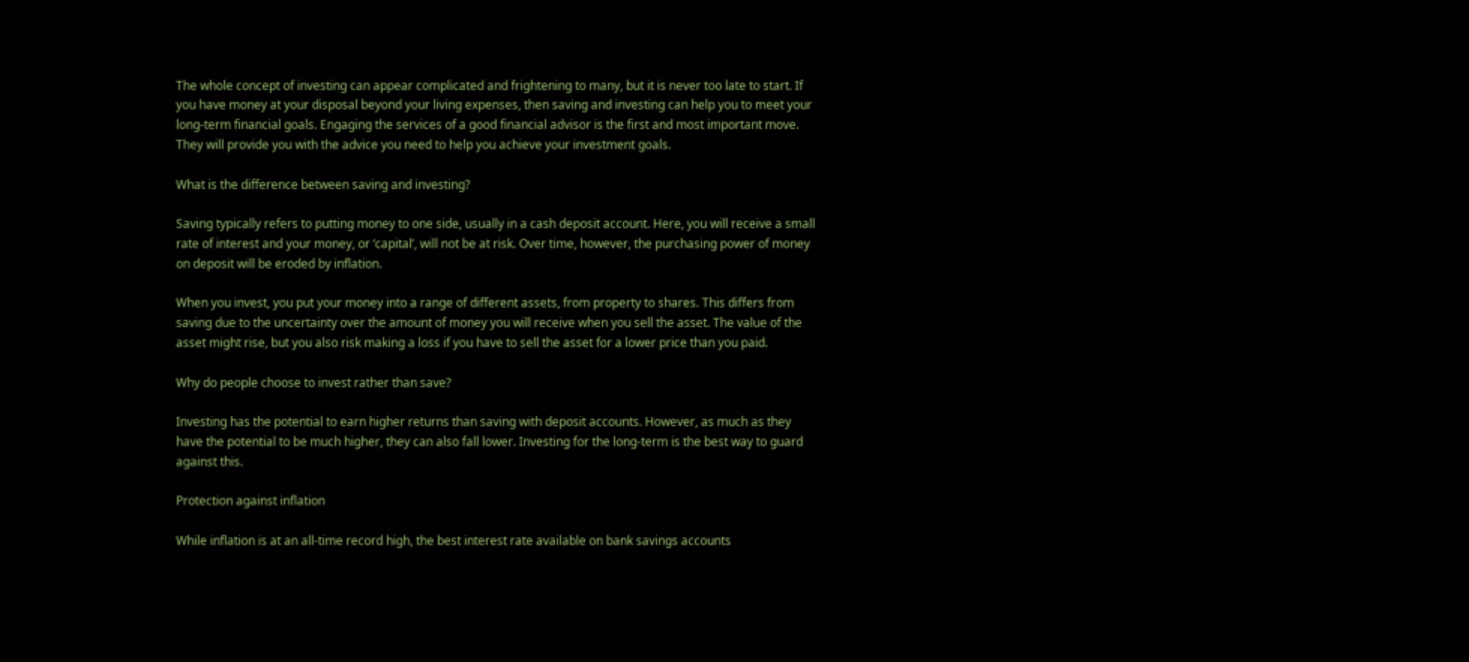The whole concept of investing can appear complicated and frightening to many, but it is never too late to start. If you have money at your disposal beyond your living expenses, then saving and investing can help you to meet your long-term financial goals. Engaging the services of a good financial advisor is the first and most important move. They will provide you with the advice you need to help you achieve your investment goals.

What is the difference between saving and investing?

Saving typically refers to putting money to one side, usually in a cash deposit account. Here, you will receive a small rate of interest and your money, or ‘capital’, will not be at risk. Over time, however, the purchasing power of money on deposit will be eroded by inflation.

When you invest, you put your money into a range of different assets, from property to shares. This differs from saving due to the uncertainty over the amount of money you will receive when you sell the asset. The value of the asset might rise, but you also risk making a loss if you have to sell the asset for a lower price than you paid.

Why do people choose to invest rather than save?

Investing has the potential to earn higher returns than saving with deposit accounts. However, as much as they have the potential to be much higher, they can also fall lower. Investing for the long-term is the best way to guard against this.

Protection against inflation

While inflation is at an all-time record high, the best interest rate available on bank savings accounts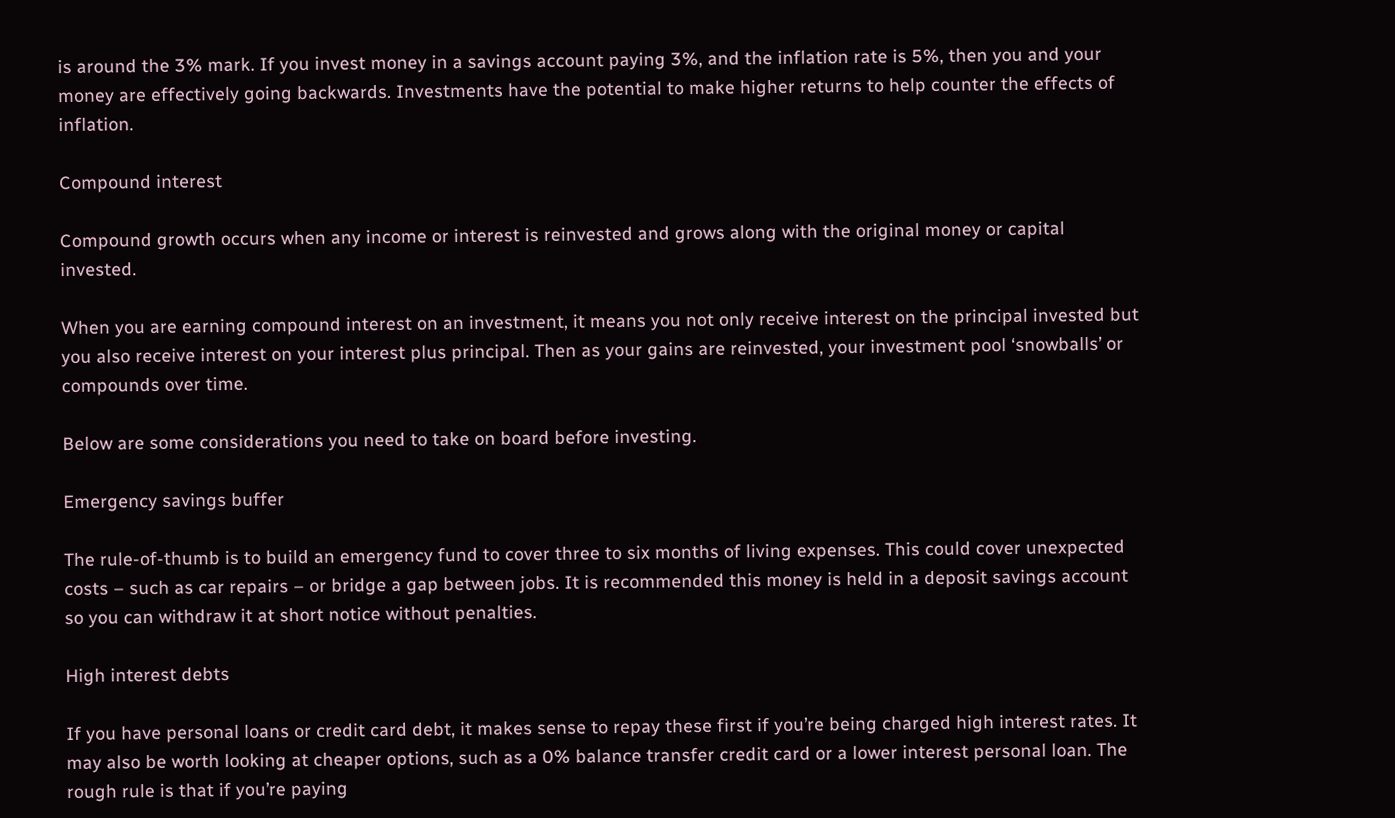is around the 3% mark. If you invest money in a savings account paying 3%, and the inflation rate is 5%, then you and your money are effectively going backwards. Investments have the potential to make higher returns to help counter the effects of inflation.

Compound interest

Compound growth occurs when any income or interest is reinvested and grows along with the original money or capital invested.

When you are earning compound interest on an investment, it means you not only receive interest on the principal invested but you also receive interest on your interest plus principal. Then as your gains are reinvested, your investment pool ‘snowballs’ or compounds over time.

Below are some considerations you need to take on board before investing.

Emergency savings buffer

The rule-of-thumb is to build an emergency fund to cover three to six months of living expenses. This could cover unexpected costs – such as car repairs – or bridge a gap between jobs. It is recommended this money is held in a deposit savings account so you can withdraw it at short notice without penalties.

High interest debts

If you have personal loans or credit card debt, it makes sense to repay these first if you’re being charged high interest rates. It may also be worth looking at cheaper options, such as a 0% balance transfer credit card or a lower interest personal loan. The rough rule is that if you’re paying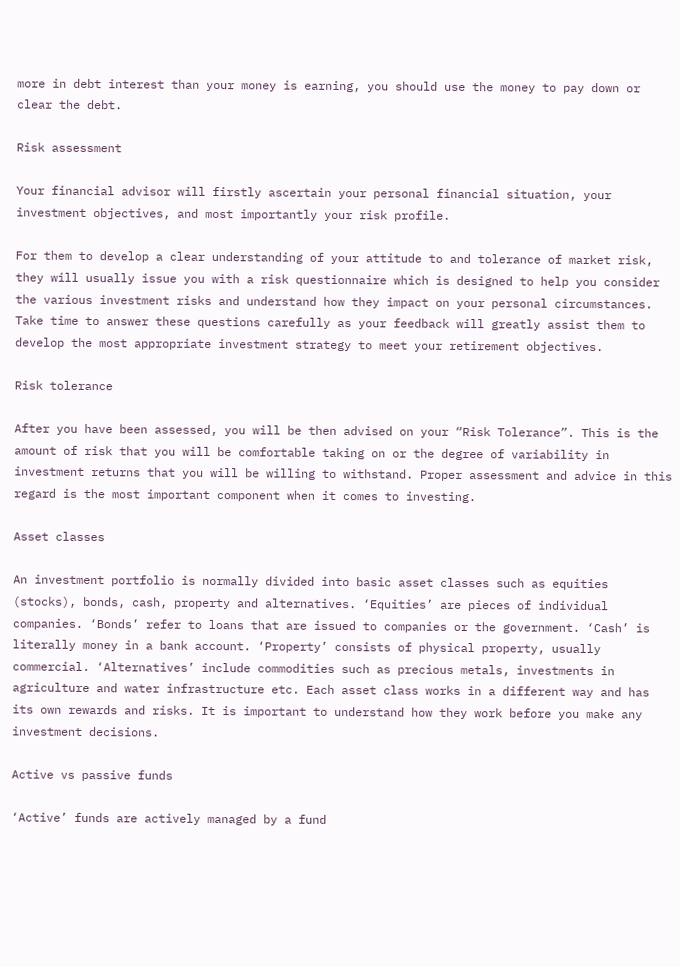more in debt interest than your money is earning, you should use the money to pay down or clear the debt.

Risk assessment

Your financial advisor will firstly ascertain your personal financial situation, your investment objectives, and most importantly your risk profile.

For them to develop a clear understanding of your attitude to and tolerance of market risk, they will usually issue you with a risk questionnaire which is designed to help you consider the various investment risks and understand how they impact on your personal circumstances. Take time to answer these questions carefully as your feedback will greatly assist them to develop the most appropriate investment strategy to meet your retirement objectives.

Risk tolerance

After you have been assessed, you will be then advised on your “Risk Tolerance”. This is the amount of risk that you will be comfortable taking on or the degree of variability in investment returns that you will be willing to withstand. Proper assessment and advice in this regard is the most important component when it comes to investing.

Asset classes

An investment portfolio is normally divided into basic asset classes such as equities (stocks), bonds, cash, property and alternatives. ‘Equities’ are pieces of individual companies. ‘Bonds’ refer to loans that are issued to companies or the government. ‘Cash’ is literally money in a bank account. ‘Property’ consists of physical property, usually commercial. ‘Alternatives’ include commodities such as precious metals, investments in agriculture and water infrastructure etc. Each asset class works in a different way and has its own rewards and risks. It is important to understand how they work before you make any investment decisions.

Active vs passive funds

‘Active’ funds are actively managed by a fund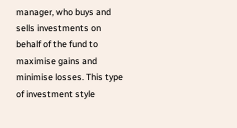manager, who buys and sells investments on behalf of the fund to maximise gains and minimise losses. This type of investment style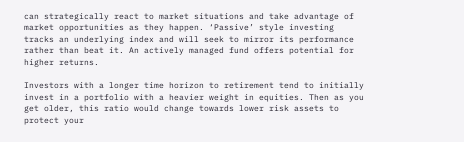can strategically react to market situations and take advantage of market opportunities as they happen. ‘Passive’ style investing tracks an underlying index and will seek to mirror its performance rather than beat it. An actively managed fund offers potential for higher returns.

Investors with a longer time horizon to retirement tend to initially invest in a portfolio with a heavier weight in equities. Then as you get older, this ratio would change towards lower risk assets to protect your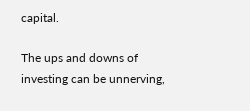capital.

The ups and downs of investing can be unnerving,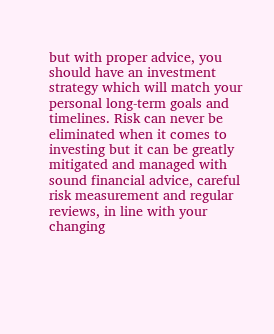but with proper advice, you should have an investment strategy which will match your personal long-term goals and timelines. Risk can never be eliminated when it comes to investing but it can be greatly mitigated and managed with sound financial advice, careful risk measurement and regular reviews, in line with your changing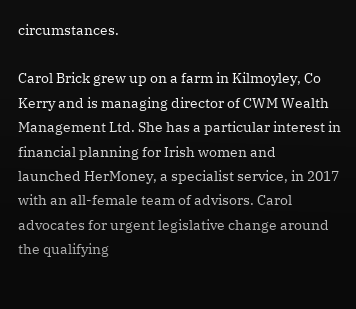circumstances.

Carol Brick grew up on a farm in Kilmoyley, Co Kerry and is managing director of CWM Wealth Management Ltd. She has a particular interest in financial planning for Irish women and launched HerMoney, a specialist service, in 2017 with an all-female team of advisors. Carol advocates for urgent legislative change around the qualifying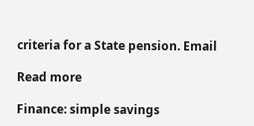criteria for a State pension. Email

Read more

Finance: simple savings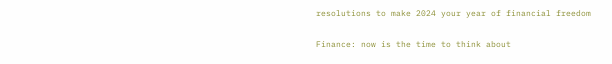resolutions to make 2024 your year of financial freedom

Finance: now is the time to think about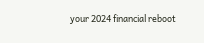your 2024 financial reboot